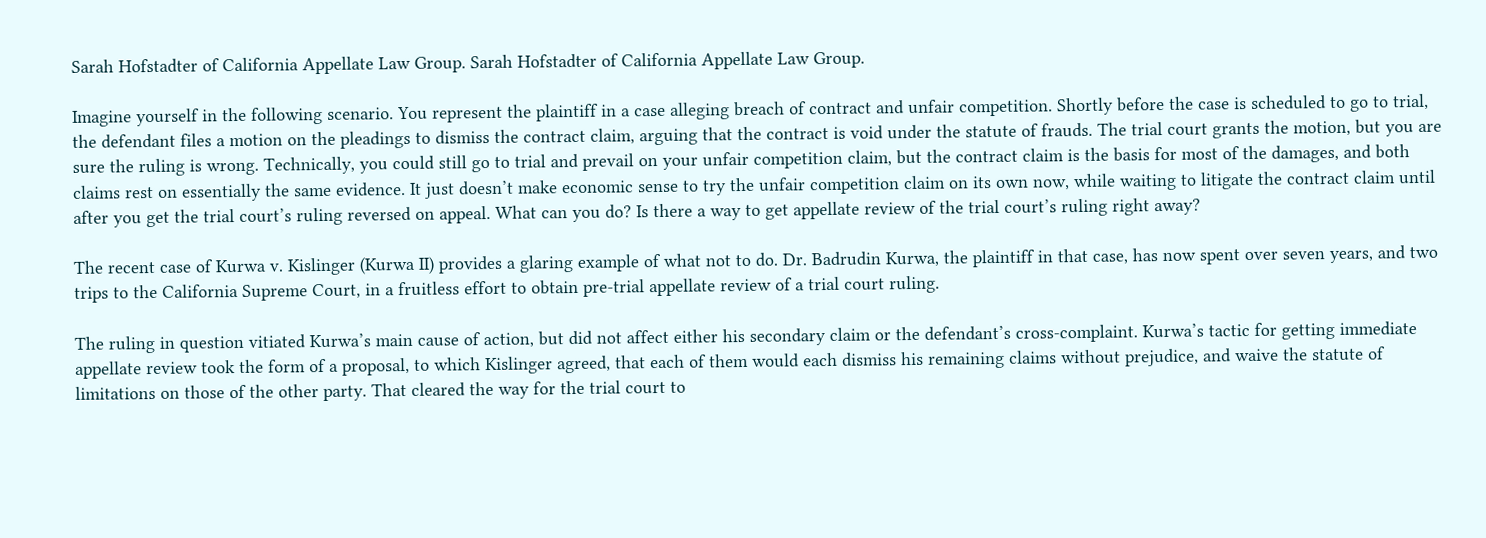Sarah Hofstadter of California Appellate Law Group. Sarah Hofstadter of California Appellate Law Group.

Imagine yourself in the following scenario. You represent the plaintiff in a case alleging breach of contract and unfair competition. Shortly before the case is scheduled to go to trial, the defendant files a motion on the pleadings to dismiss the contract claim, arguing that the contract is void under the statute of frauds. The trial court grants the motion, but you are sure the ruling is wrong. Technically, you could still go to trial and prevail on your unfair competition claim, but the contract claim is the basis for most of the damages, and both claims rest on essentially the same evidence. It just doesn’t make economic sense to try the unfair competition claim on its own now, while waiting to litigate the contract claim until after you get the trial court’s ruling reversed on appeal. What can you do? Is there a way to get appellate review of the trial court’s ruling right away?

The recent case of Kurwa v. Kislinger (Kurwa II) provides a glaring example of what not to do. Dr. Badrudin Kurwa, the plaintiff in that case, has now spent over seven years, and two trips to the California Supreme Court, in a fruitless effort to obtain pre-trial appellate review of a trial court ruling.

The ruling in question vitiated Kurwa’s main cause of action, but did not affect either his secondary claim or the defendant’s cross-complaint. Kurwa’s tactic for getting immediate appellate review took the form of a proposal, to which Kislinger agreed, that each of them would each dismiss his remaining claims without prejudice, and waive the statute of limitations on those of the other party. That cleared the way for the trial court to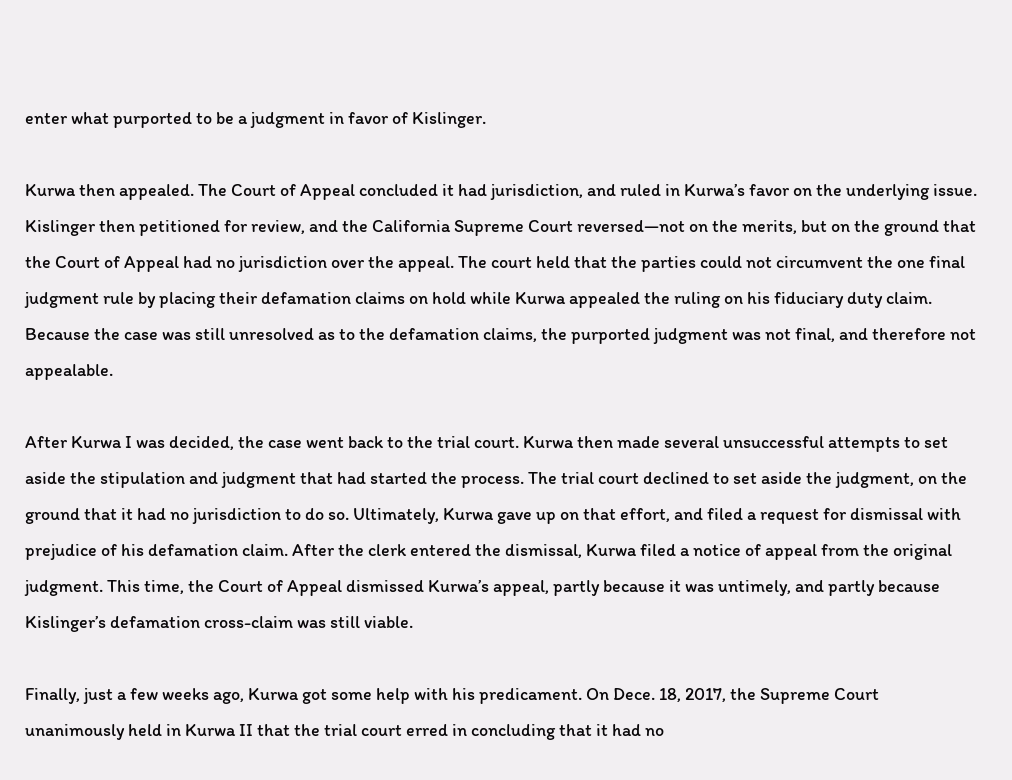enter what purported to be a judgment in favor of Kislinger.

Kurwa then appealed. The Court of Appeal concluded it had jurisdiction, and ruled in Kurwa’s favor on the underlying issue. Kislinger then petitioned for review, and the California Supreme Court reversed—not on the merits, but on the ground that the Court of Appeal had no jurisdiction over the appeal. The court held that the parties could not circumvent the one final judgment rule by placing their defamation claims on hold while Kurwa appealed the ruling on his fiduciary duty claim. Because the case was still unresolved as to the defamation claims, the purported judgment was not final, and therefore not appealable.

After Kurwa I was decided, the case went back to the trial court. Kurwa then made several unsuccessful attempts to set aside the stipulation and judgment that had started the process. The trial court declined to set aside the judgment, on the ground that it had no jurisdiction to do so. Ultimately, Kurwa gave up on that effort, and filed a request for dismissal with prejudice of his defamation claim. After the clerk entered the dismissal, Kurwa filed a notice of appeal from the original judgment. This time, the Court of Appeal dismissed Kurwa’s appeal, partly because it was untimely, and partly because Kislinger’s defamation cross-claim was still viable.

Finally, just a few weeks ago, Kurwa got some help with his predicament. On Dece. 18, 2017, the Supreme Court unanimously held in Kurwa II that the trial court erred in concluding that it had no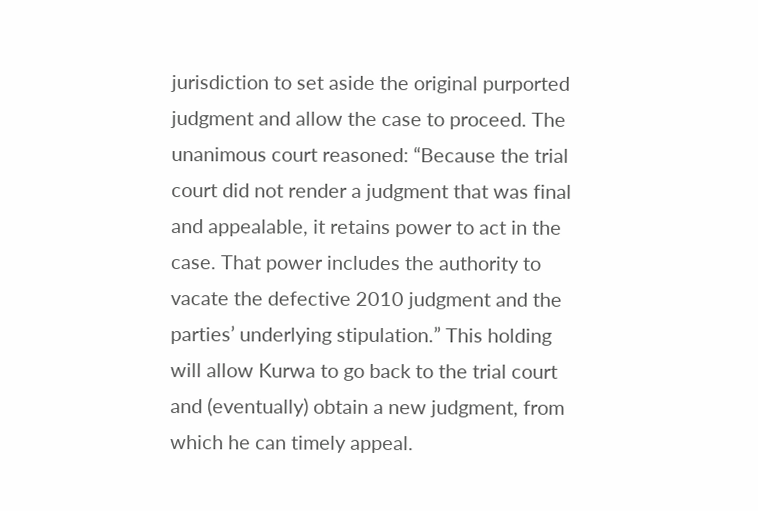jurisdiction to set aside the original purported judgment and allow the case to proceed. The unanimous court reasoned: “Because the trial court did not render a judgment that was final and appealable, it retains power to act in the case. That power includes the authority to vacate the defective 2010 judgment and the parties’ underlying stipulation.” This holding will allow Kurwa to go back to the trial court and (eventually) obtain a new judgment, from which he can timely appeal.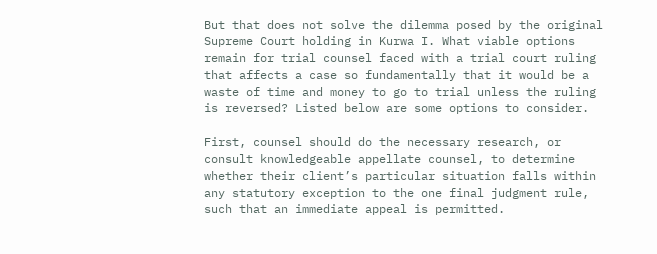But that does not solve the dilemma posed by the original Supreme Court holding in Kurwa I. What viable options remain for trial counsel faced with a trial court ruling that affects a case so fundamentally that it would be a waste of time and money to go to trial unless the ruling is reversed? Listed below are some options to consider.

First, counsel should do the necessary research, or consult knowledgeable appellate counsel, to determine whether their client’s particular situation falls within any statutory exception to the one final judgment rule, such that an immediate appeal is permitted.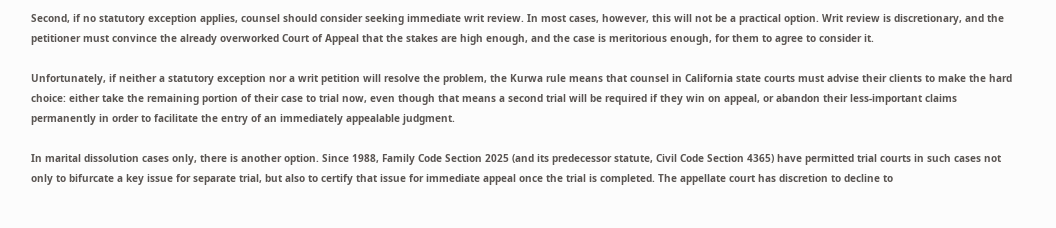Second, if no statutory exception applies, counsel should consider seeking immediate writ review. In most cases, however, this will not be a practical option. Writ review is discretionary, and the petitioner must convince the already overworked Court of Appeal that the stakes are high enough, and the case is meritorious enough, for them to agree to consider it.

Unfortunately, if neither a statutory exception nor a writ petition will resolve the problem, the Kurwa rule means that counsel in California state courts must advise their clients to make the hard choice: either take the remaining portion of their case to trial now, even though that means a second trial will be required if they win on appeal, or abandon their less-important claims permanently in order to facilitate the entry of an immediately appealable judgment.

In marital dissolution cases only, there is another option. Since 1988, Family Code Section 2025 (and its predecessor statute, Civil Code Section 4365) have permitted trial courts in such cases not only to bifurcate a key issue for separate trial, but also to certify that issue for immediate appeal once the trial is completed. The appellate court has discretion to decline to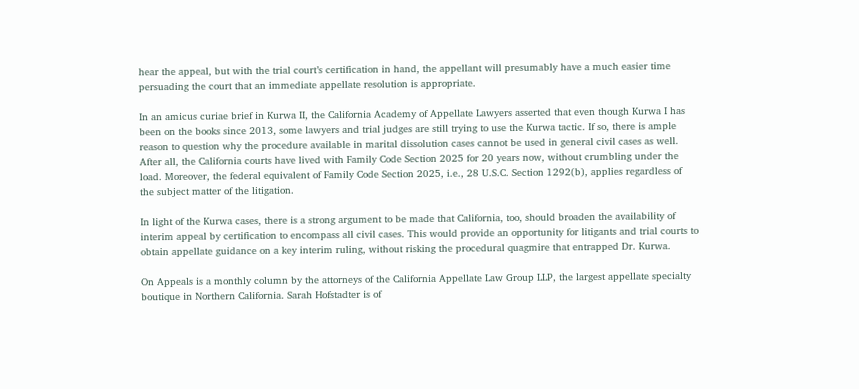hear the appeal, but with the trial court’s certification in hand, the appellant will presumably have a much easier time persuading the court that an immediate appellate resolution is appropriate.

In an amicus curiae brief in Kurwa II, the California Academy of Appellate Lawyers asserted that even though Kurwa I has been on the books since 2013, some lawyers and trial judges are still trying to use the Kurwa tactic. If so, there is ample reason to question why the procedure available in marital dissolution cases cannot be used in general civil cases as well. After all, the California courts have lived with Family Code Section 2025 for 20 years now, without crumbling under the load. Moreover, the federal equivalent of Family Code Section 2025, i.e., 28 U.S.C. Section 1292(b), applies regardless of the subject matter of the litigation.

In light of the Kurwa cases, there is a strong argument to be made that California, too, should broaden the availability of interim appeal by certification to encompass all civil cases. This would provide an opportunity for litigants and trial courts to obtain appellate guidance on a key interim ruling, without risking the procedural quagmire that entrapped Dr. Kurwa.

On Appeals is a monthly column by the attorneys of the California Appellate Law Group LLP, the largest appellate specialty boutique in Northern California. Sarah Hofstadter is of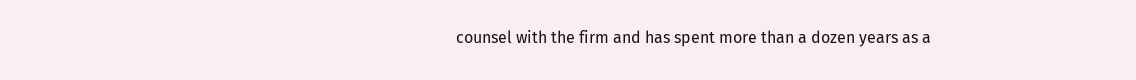counsel with the firm and has spent more than a dozen years as a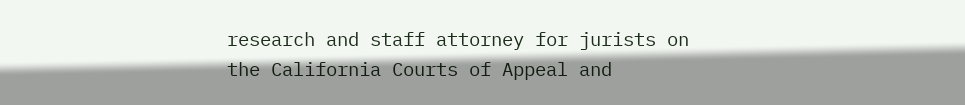research and staff attorney for jurists on the California Courts of Appeal and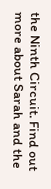the Ninth Circuit. Find out more about Sarah and the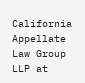California Appellate Law Group LLP at